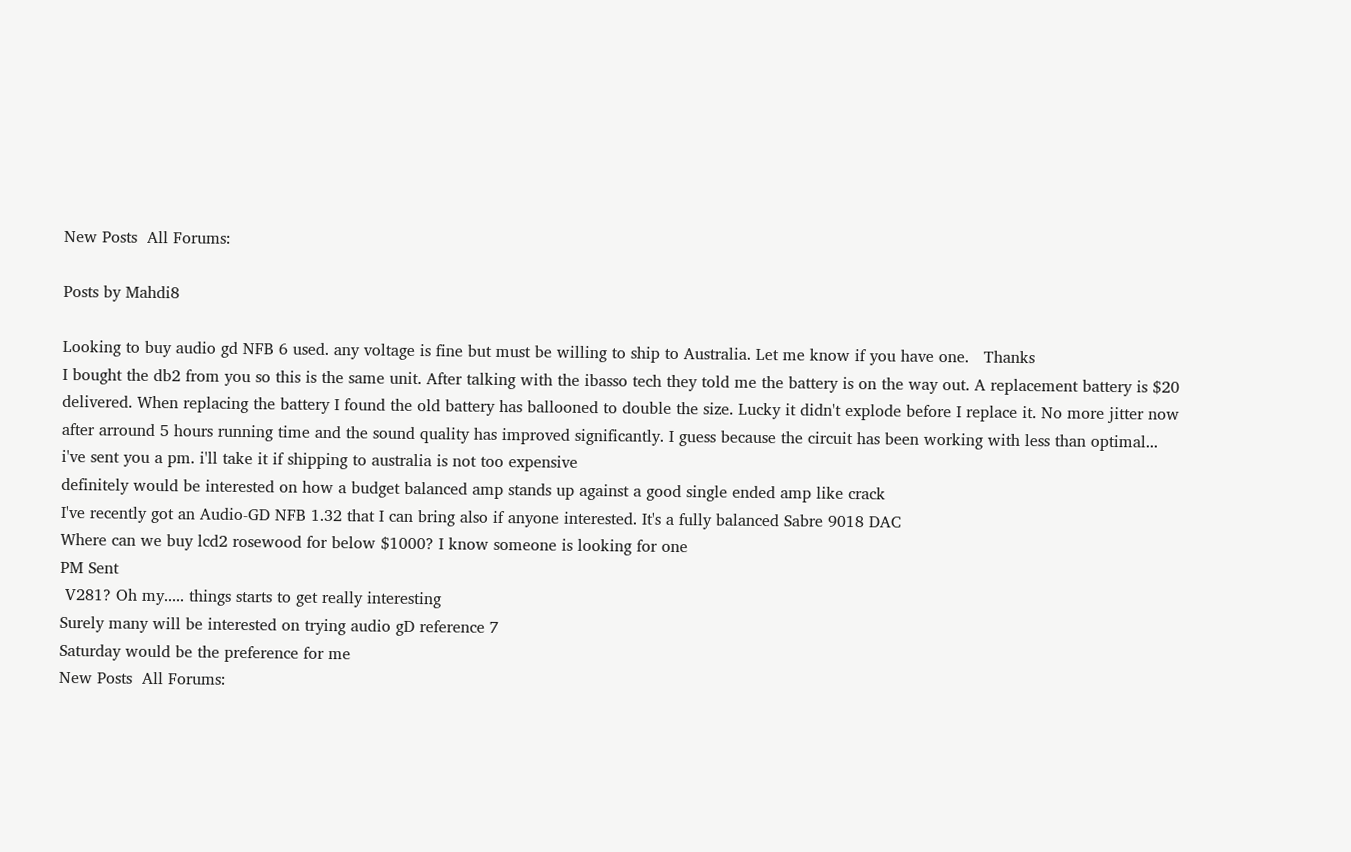New Posts  All Forums:

Posts by Mahdi8

Looking to buy audio gd NFB 6 used. any voltage is fine but must be willing to ship to Australia. Let me know if you have one.   Thanks
I bought the db2 from you so this is the same unit. After talking with the ibasso tech they told me the battery is on the way out. A replacement battery is $20 delivered. When replacing the battery I found the old battery has ballooned to double the size. Lucky it didn't explode before I replace it. No more jitter now after arround 5 hours running time and the sound quality has improved significantly. I guess because the circuit has been working with less than optimal...
i've sent you a pm. i'll take it if shipping to australia is not too expensive
definitely would be interested on how a budget balanced amp stands up against a good single ended amp like crack
I've recently got an Audio-GD NFB 1.32 that I can bring also if anyone interested. It's a fully balanced Sabre 9018 DAC
Where can we buy lcd2 rosewood for below $1000? I know someone is looking for one
PM Sent
 V281? Oh my..... things starts to get really interesting
Surely many will be interested on trying audio gD reference 7
Saturday would be the preference for me
New Posts  All Forums: